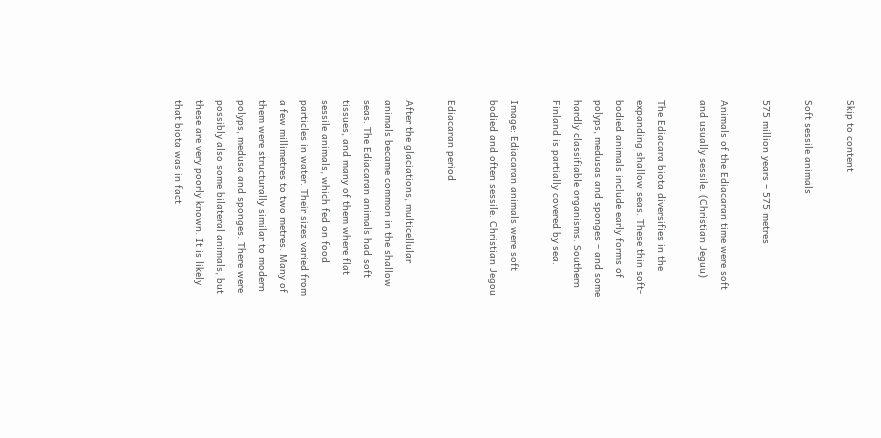Skip to content

Soft sessile animals

575 million years – 575 metres

Animals of the Ediacaran time were soft and usually sessile. (Christian Jeguu)

The Ediacara biota diversifies in the expanding shallow seas. These thin soft-bodied animals include early forms of polyps, medusas and sponges – and some hardly classifiable organisms. Southern Finland is partially covered by sea.

Image: Ediacaran animals were soft bodied and often sessile. Christian Jegou

Ediacaran period

After the glaciations, multicellular animals became common in the shallow seas. The Ediacaran animals had soft tissues, and many of them where flat sessile animals, which fed on food particles in water. Their sizes varied from a few millimetres to two metres. Many of them were structurally similar to modern polyps, medusa and sponges. There were possibly also some bilateral animals, but these are very poorly known. It is likely that biota was in fact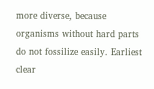more diverse, because organisms without hard parts do not fossilize easily. Earliest clear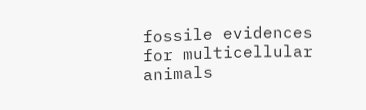fossile evidences for multicellular animals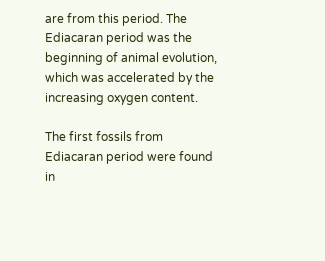are from this period. The Ediacaran period was the beginning of animal evolution, which was accelerated by the increasing oxygen content.

The first fossils from Ediacaran period were found in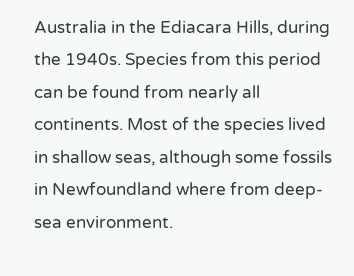Australia in the Ediacara Hills, during the 1940s. Species from this period can be found from nearly all continents. Most of the species lived in shallow seas, although some fossils in Newfoundland where from deep-sea environment.